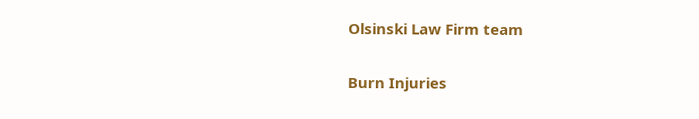Olsinski Law Firm team

Burn Injuries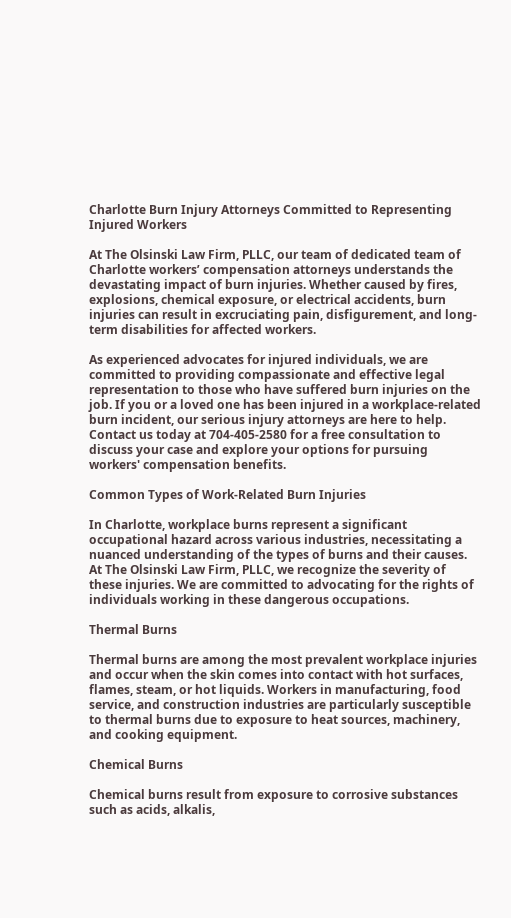Charlotte Burn Injury Attorneys Committed to Representing Injured Workers

At The Olsinski Law Firm, PLLC, our team of dedicated team of Charlotte workers’ compensation attorneys understands the devastating impact of burn injuries. Whether caused by fires, explosions, chemical exposure, or electrical accidents, burn injuries can result in excruciating pain, disfigurement, and long-term disabilities for affected workers.

As experienced advocates for injured individuals, we are committed to providing compassionate and effective legal representation to those who have suffered burn injuries on the job. If you or a loved one has been injured in a workplace-related burn incident, our serious injury attorneys are here to help. Contact us today at 704-405-2580 for a free consultation to discuss your case and explore your options for pursuing workers' compensation benefits.

Common Types of Work-Related Burn Injuries

In Charlotte, workplace burns represent a significant occupational hazard across various industries, necessitating a nuanced understanding of the types of burns and their causes. At The Olsinski Law Firm, PLLC, we recognize the severity of these injuries. We are committed to advocating for the rights of individuals working in these dangerous occupations.

Thermal Burns

Thermal burns are among the most prevalent workplace injuries and occur when the skin comes into contact with hot surfaces, flames, steam, or hot liquids. Workers in manufacturing, food service, and construction industries are particularly susceptible to thermal burns due to exposure to heat sources, machinery, and cooking equipment.

Chemical Burns

Chemical burns result from exposure to corrosive substances such as acids, alkalis,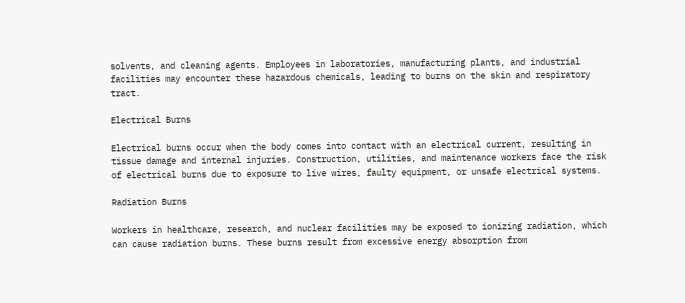solvents, and cleaning agents. Employees in laboratories, manufacturing plants, and industrial facilities may encounter these hazardous chemicals, leading to burns on the skin and respiratory tract.

Electrical Burns

Electrical burns occur when the body comes into contact with an electrical current, resulting in tissue damage and internal injuries. Construction, utilities, and maintenance workers face the risk of electrical burns due to exposure to live wires, faulty equipment, or unsafe electrical systems.

Radiation Burns

Workers in healthcare, research, and nuclear facilities may be exposed to ionizing radiation, which can cause radiation burns. These burns result from excessive energy absorption from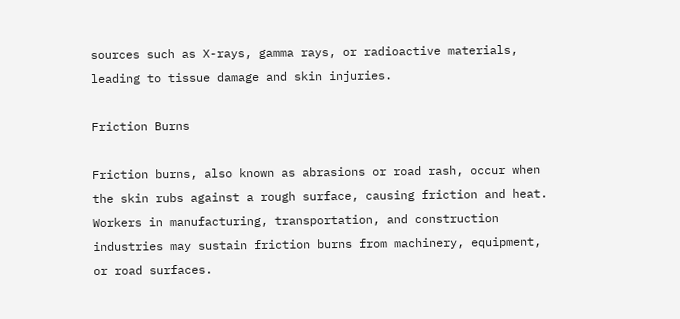sources such as X-rays, gamma rays, or radioactive materials, leading to tissue damage and skin injuries.

Friction Burns

Friction burns, also known as abrasions or road rash, occur when the skin rubs against a rough surface, causing friction and heat. Workers in manufacturing, transportation, and construction industries may sustain friction burns from machinery, equipment, or road surfaces.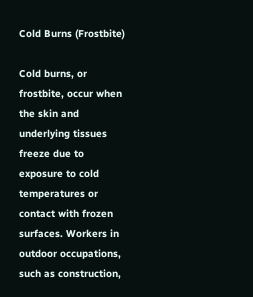Cold Burns (Frostbite)

Cold burns, or frostbite, occur when the skin and underlying tissues freeze due to exposure to cold temperatures or contact with frozen surfaces. Workers in outdoor occupations, such as construction,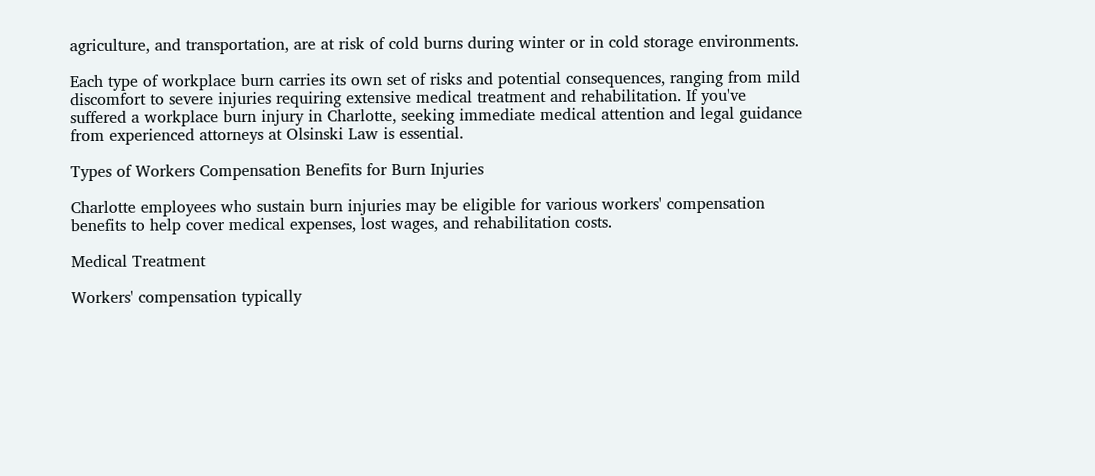agriculture, and transportation, are at risk of cold burns during winter or in cold storage environments.

Each type of workplace burn carries its own set of risks and potential consequences, ranging from mild discomfort to severe injuries requiring extensive medical treatment and rehabilitation. If you've suffered a workplace burn injury in Charlotte, seeking immediate medical attention and legal guidance from experienced attorneys at Olsinski Law is essential.

Types of Workers Compensation Benefits for Burn Injuries

Charlotte employees who sustain burn injuries may be eligible for various workers' compensation benefits to help cover medical expenses, lost wages, and rehabilitation costs.

Medical Treatment

Workers' compensation typically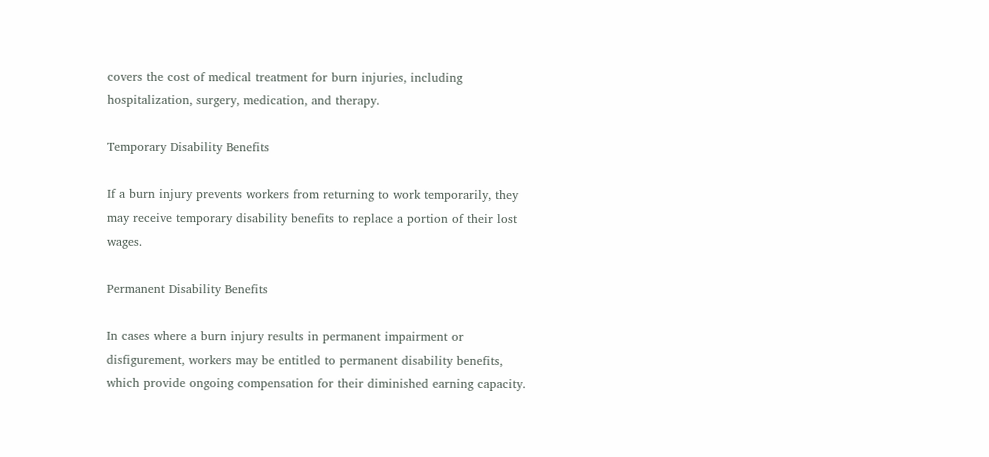covers the cost of medical treatment for burn injuries, including hospitalization, surgery, medication, and therapy.

Temporary Disability Benefits

If a burn injury prevents workers from returning to work temporarily, they may receive temporary disability benefits to replace a portion of their lost wages.

Permanent Disability Benefits

In cases where a burn injury results in permanent impairment or disfigurement, workers may be entitled to permanent disability benefits, which provide ongoing compensation for their diminished earning capacity.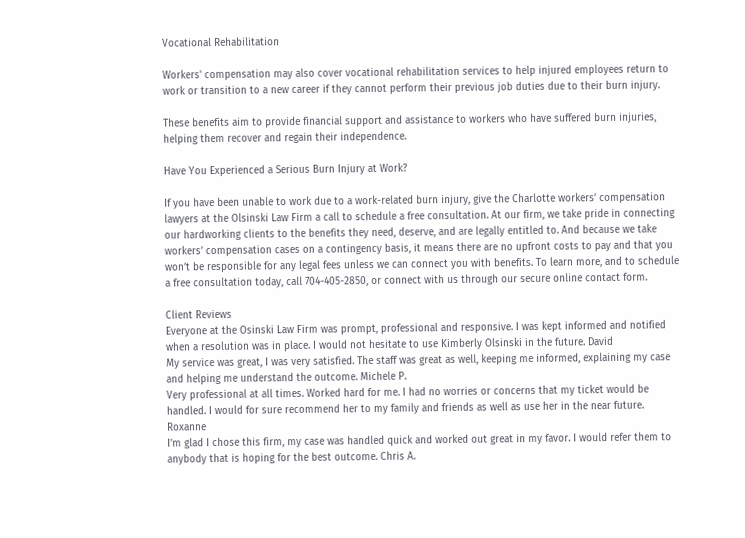Vocational Rehabilitation

Workers' compensation may also cover vocational rehabilitation services to help injured employees return to work or transition to a new career if they cannot perform their previous job duties due to their burn injury.

These benefits aim to provide financial support and assistance to workers who have suffered burn injuries, helping them recover and regain their independence.

Have You Experienced a Serious Burn Injury at Work?

If you have been unable to work due to a work-related burn injury, give the Charlotte workers’ compensation lawyers at the Olsinski Law Firm a call to schedule a free consultation. At our firm, we take pride in connecting our hardworking clients to the benefits they need, deserve, and are legally entitled to. And because we take workers’ compensation cases on a contingency basis, it means there are no upfront costs to pay and that you won’t be responsible for any legal fees unless we can connect you with benefits. To learn more, and to schedule a free consultation today, call 704-405-2850, or connect with us through our secure online contact form.

Client Reviews
Everyone at the Osinski Law Firm was prompt, professional and responsive. I was kept informed and notified when a resolution was in place. I would not hesitate to use Kimberly Olsinski in the future. David
My service was great, I was very satisfied. The staff was great as well, keeping me informed, explaining my case and helping me understand the outcome. Michele P.
Very professional at all times. Worked hard for me. I had no worries or concerns that my ticket would be handled. I would for sure recommend her to my family and friends as well as use her in the near future. Roxanne
I'm glad I chose this firm, my case was handled quick and worked out great in my favor. I would refer them to anybody that is hoping for the best outcome. Chris A.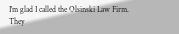I'm glad I called the Olsinski Law Firm. They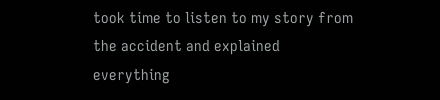took time to listen to my story from the accident and explained everything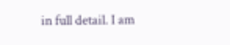in full detail. I am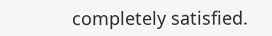completely satisfied.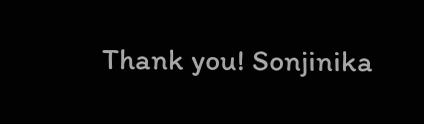Thank you! Sonjinika